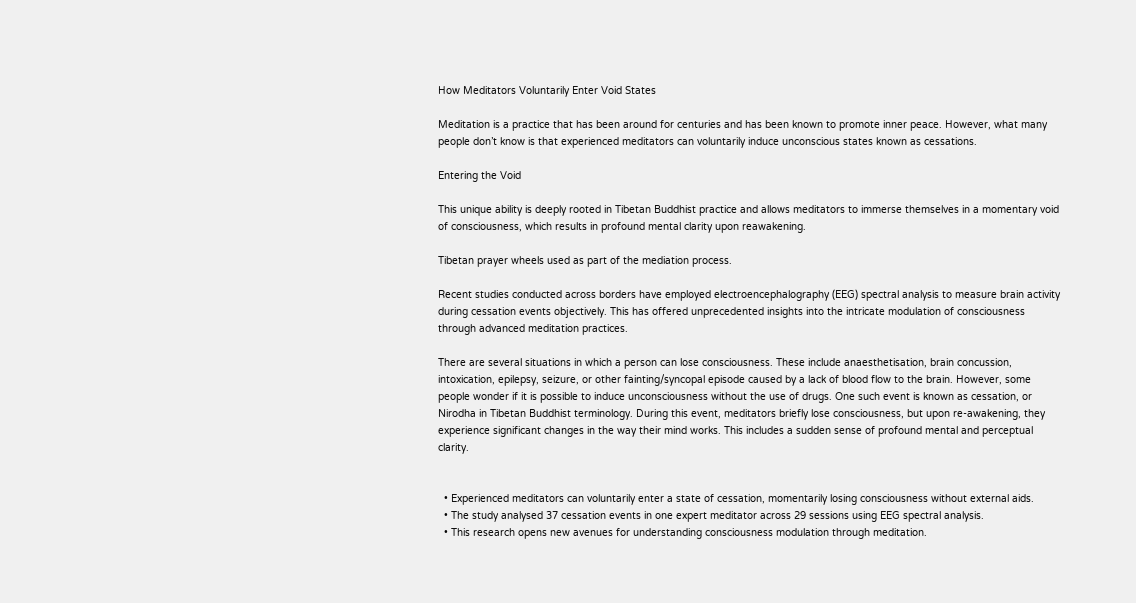How Meditators Voluntarily Enter Void States

Meditation is a practice that has been around for centuries and has been known to promote inner peace. However, what many people don’t know is that experienced meditators can voluntarily induce unconscious states known as cessations.

Entering the Void

This unique ability is deeply rooted in Tibetan Buddhist practice and allows meditators to immerse themselves in a momentary void of consciousness, which results in profound mental clarity upon reawakening.

Tibetan prayer wheels used as part of the mediation process.

Recent studies conducted across borders have employed electroencephalography (EEG) spectral analysis to measure brain activity during cessation events objectively. This has offered unprecedented insights into the intricate modulation of consciousness through advanced meditation practices.

There are several situations in which a person can lose consciousness. These include anaesthetisation, brain concussion, intoxication, epilepsy, seizure, or other fainting/syncopal episode caused by a lack of blood flow to the brain. However, some people wonder if it is possible to induce unconsciousness without the use of drugs. One such event is known as cessation, or Nirodha in Tibetan Buddhist terminology. During this event, meditators briefly lose consciousness, but upon re-awakening, they experience significant changes in the way their mind works. This includes a sudden sense of profound mental and perceptual clarity.


  • Experienced meditators can voluntarily enter a state of cessation, momentarily losing consciousness without external aids.
  • The study analysed 37 cessation events in one expert meditator across 29 sessions using EEG spectral analysis.
  • This research opens new avenues for understanding consciousness modulation through meditation.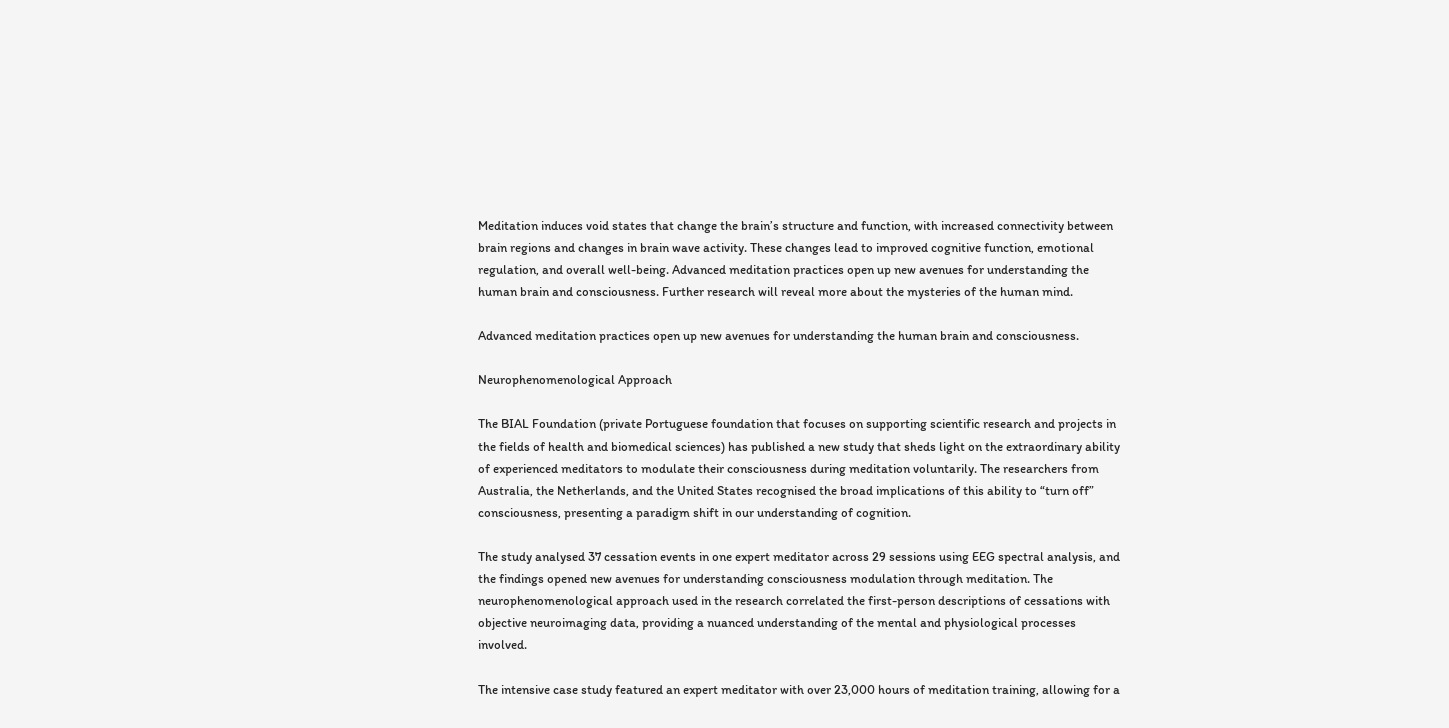Meditation induces void states that change the brain’s structure and function, with increased connectivity between brain regions and changes in brain wave activity. These changes lead to improved cognitive function, emotional regulation, and overall well-being. Advanced meditation practices open up new avenues for understanding the human brain and consciousness. Further research will reveal more about the mysteries of the human mind.

Advanced meditation practices open up new avenues for understanding the human brain and consciousness.

Neurophenomenological Approach

The BIAL Foundation (private Portuguese foundation that focuses on supporting scientific research and projects in the fields of health and biomedical sciences) has published a new study that sheds light on the extraordinary ability of experienced meditators to modulate their consciousness during meditation voluntarily. The researchers from Australia, the Netherlands, and the United States recognised the broad implications of this ability to “turn off” consciousness, presenting a paradigm shift in our understanding of cognition.

The study analysed 37 cessation events in one expert meditator across 29 sessions using EEG spectral analysis, and the findings opened new avenues for understanding consciousness modulation through meditation. The neurophenomenological approach used in the research correlated the first-person descriptions of cessations with objective neuroimaging data, providing a nuanced understanding of the mental and physiological processes involved.

The intensive case study featured an expert meditator with over 23,000 hours of meditation training, allowing for a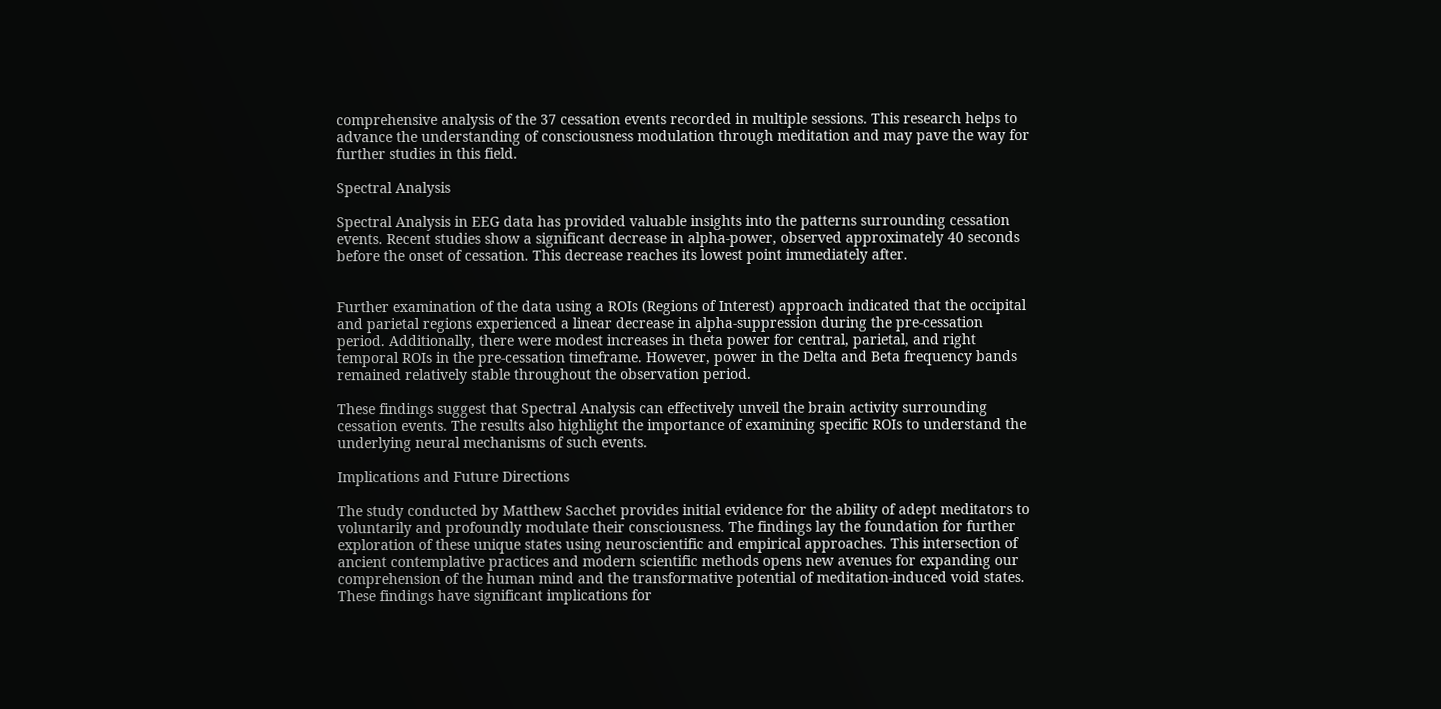comprehensive analysis of the 37 cessation events recorded in multiple sessions. This research helps to advance the understanding of consciousness modulation through meditation and may pave the way for further studies in this field.

Spectral Analysis

Spectral Analysis in EEG data has provided valuable insights into the patterns surrounding cessation events. Recent studies show a significant decrease in alpha-power, observed approximately 40 seconds before the onset of cessation. This decrease reaches its lowest point immediately after.


Further examination of the data using a ROIs (Regions of Interest) approach indicated that the occipital and parietal regions experienced a linear decrease in alpha-suppression during the pre-cessation period. Additionally, there were modest increases in theta power for central, parietal, and right temporal ROIs in the pre-cessation timeframe. However, power in the Delta and Beta frequency bands remained relatively stable throughout the observation period.

These findings suggest that Spectral Analysis can effectively unveil the brain activity surrounding cessation events. The results also highlight the importance of examining specific ROIs to understand the underlying neural mechanisms of such events.

Implications and Future Directions

The study conducted by Matthew Sacchet provides initial evidence for the ability of adept meditators to voluntarily and profoundly modulate their consciousness. The findings lay the foundation for further exploration of these unique states using neuroscientific and empirical approaches. This intersection of ancient contemplative practices and modern scientific methods opens new avenues for expanding our comprehension of the human mind and the transformative potential of meditation-induced void states. These findings have significant implications for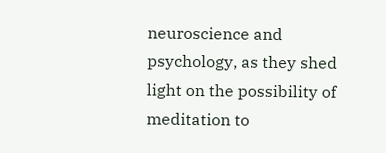neuroscience and psychology, as they shed light on the possibility of meditation to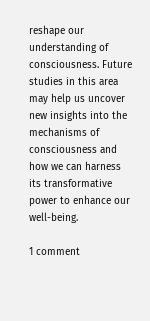reshape our understanding of consciousness. Future studies in this area may help us uncover new insights into the mechanisms of consciousness and how we can harness its transformative power to enhance our well-being.

1 comment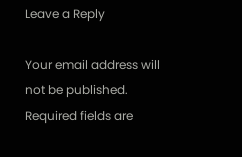Leave a Reply

Your email address will not be published. Required fields are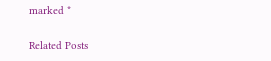marked *

Related Posts